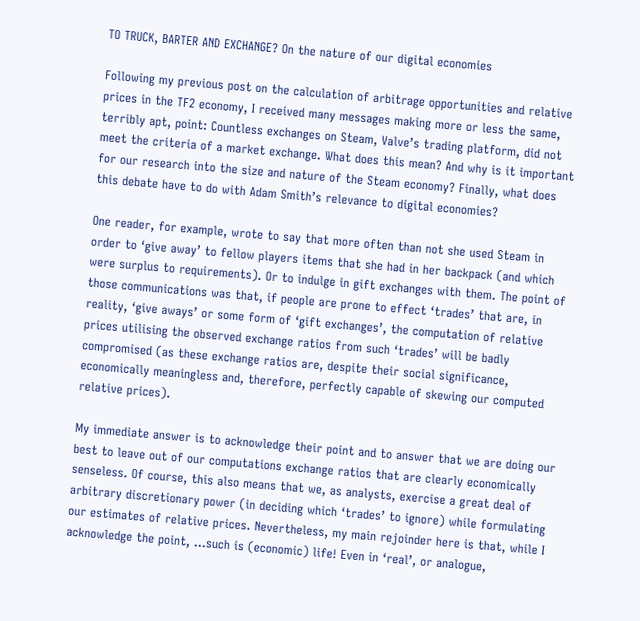TO TRUCK, BARTER AND EXCHANGE? On the nature of our digital economies

Following my previous post on the calculation of arbitrage opportunities and relative prices in the TF2 economy, I received many messages making more or less the same, terribly apt, point: Countless exchanges on Steam, Valve’s trading platform, did not meet the criteria of a market exchange. What does this mean? And why is it important for our research into the size and nature of the Steam economy? Finally, what does this debate have to do with Adam Smith’s relevance to digital economies?

One reader, for example, wrote to say that more often than not she used Steam in order to ‘give away’ to fellow players items that she had in her backpack (and which were surplus to requirements). Or to indulge in gift exchanges with them. The point of those communications was that, if people are prone to effect ‘trades’ that are, in reality, ‘give aways’ or some form of ‘gift exchanges’, the computation of relative prices utilising the observed exchange ratios from such ‘trades’ will be badly compromised (as these exchange ratios are, despite their social significance, economically meaningless and, therefore, perfectly capable of skewing our computed relative prices).

My immediate answer is to acknowledge their point and to answer that we are doing our best to leave out of our computations exchange ratios that are clearly economically senseless. Of course, this also means that we, as analysts, exercise a great deal of arbitrary discretionary power (in deciding which ‘trades’ to ignore) while formulating our estimates of relative prices. Nevertheless, my main rejoinder here is that, while I acknowledge the point, …such is (economic) life! Even in ‘real’, or analogue,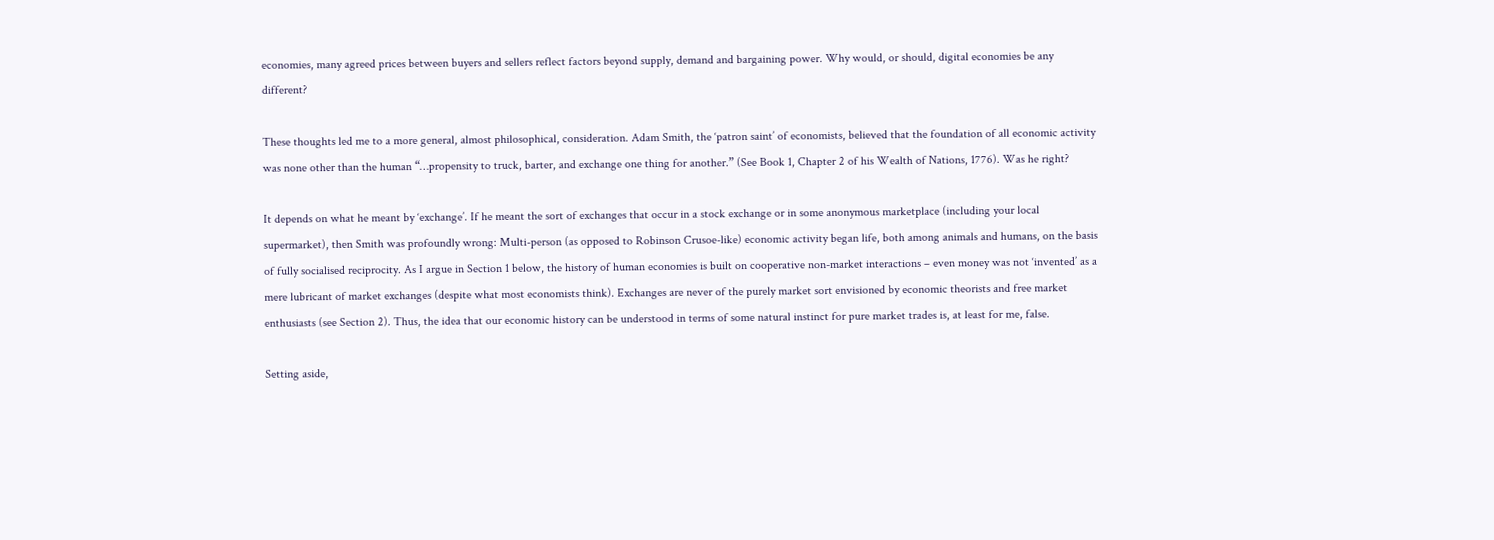economies, many agreed prices between buyers and sellers reflect factors beyond supply, demand and bargaining power. Why would, or should, digital economies be any different?

These thoughts led me to a more general, almost philosophical, consideration. Adam Smith, the ‘patron saint’ of economists, believed that the foundation of all economic activity was none other than the human “…propensity to truck, barter, and exchange one thing for another.” (See Book 1, Chapter 2 of his Wealth of Nations, 1776). Was he right?

It depends on what he meant by ‘exchange’. If he meant the sort of exchanges that occur in a stock exchange or in some anonymous marketplace (including your local supermarket), then Smith was profoundly wrong: Multi-person (as opposed to Robinson Crusoe-like) economic activity began life, both among animals and humans, on the basis of fully socialised reciprocity. As I argue in Section 1 below, the history of human economies is built on cooperative non-market interactions – even money was not ‘invented’ as a mere lubricant of market exchanges (despite what most economists think). Exchanges are never of the purely market sort envisioned by economic theorists and free market enthusiasts (see Section 2). Thus, the idea that our economic history can be understood in terms of some natural instinct for pure market trades is, at least for me, false.

Setting aside,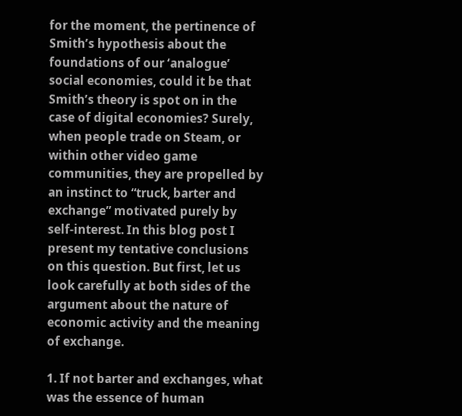for the moment, the pertinence of Smith’s hypothesis about the foundations of our ‘analogue’ social economies, could it be that Smith’s theory is spot on in the case of digital economies? Surely, when people trade on Steam, or within other video game communities, they are propelled by an instinct to “truck, barter and exchange” motivated purely by self-interest. In this blog post I present my tentative conclusions on this question. But first, let us look carefully at both sides of the argument about the nature of economic activity and the meaning of exchange.

1. If not barter and exchanges, what was the essence of human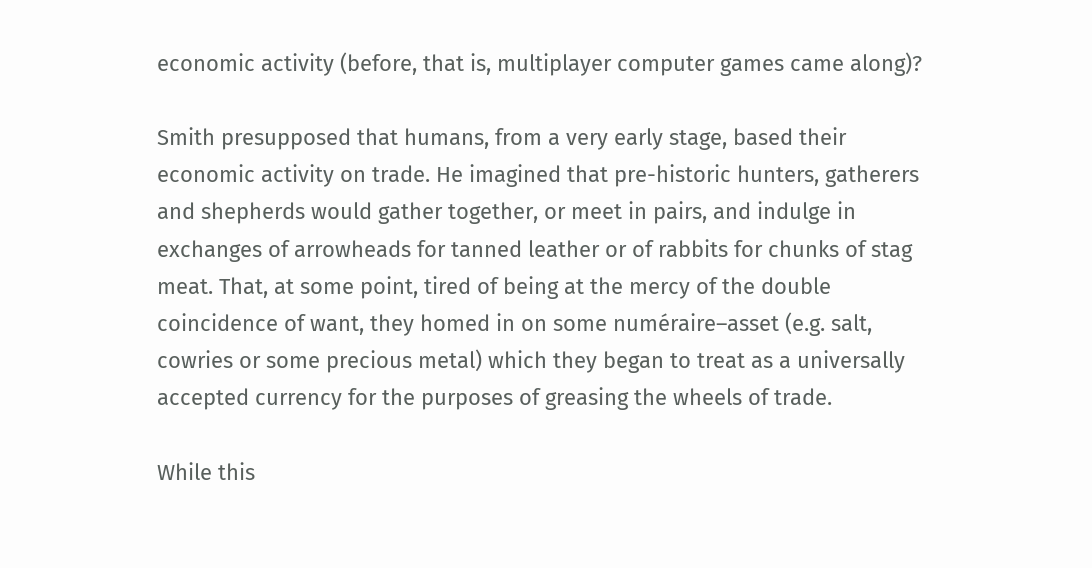economic activity (before, that is, multiplayer computer games came along)?

Smith presupposed that humans, from a very early stage, based their economic activity on trade. He imagined that pre-historic hunters, gatherers and shepherds would gather together, or meet in pairs, and indulge in exchanges of arrowheads for tanned leather or of rabbits for chunks of stag meat. That, at some point, tired of being at the mercy of the double coincidence of want, they homed in on some numéraire–asset (e.g. salt, cowries or some precious metal) which they began to treat as a universally accepted currency for the purposes of greasing the wheels of trade.

While this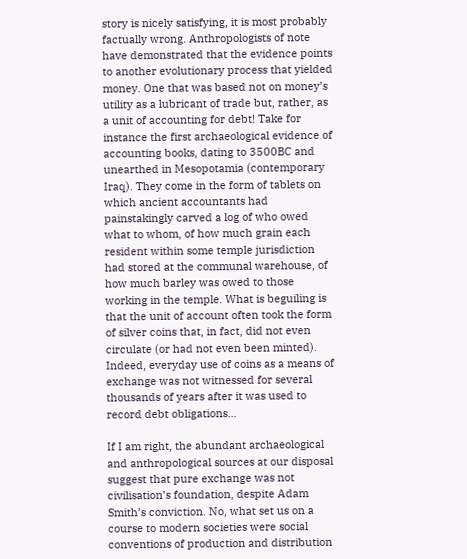story is nicely satisfying, it is most probably factually wrong. Anthropologists of note have demonstrated that the evidence points to another evolutionary process that yielded money. One that was based not on money’s utility as a lubricant of trade but, rather, as a unit of accounting for debt! Take for instance the first archaeological evidence of accounting books, dating to 3500BC and unearthed in Mesopotamia (contemporary Iraq). They come in the form of tablets on which ancient accountants had painstakingly carved a log of who owed what to whom, of how much grain each resident within some temple jurisdiction had stored at the communal warehouse, of how much barley was owed to those working in the temple. What is beguiling is that the unit of account often took the form of silver coins that, in fact, did not even circulate (or had not even been minted). Indeed, everyday use of coins as a means of exchange was not witnessed for several thousands of years after it was used to record debt obligations…

If I am right, the abundant archaeological and anthropological sources at our disposal suggest that pure exchange was not civilisation’s foundation, despite Adam Smith’s conviction. No, what set us on a course to modern societies were social conventions of production and distribution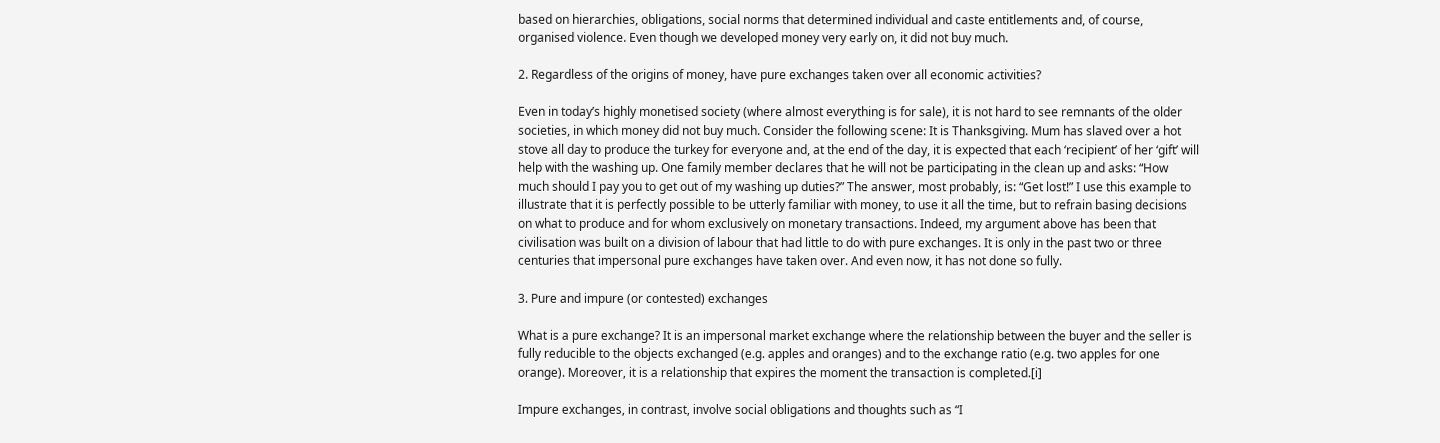based on hierarchies, obligations, social norms that determined individual and caste entitlements and, of course, organised violence. Even though we developed money very early on, it did not buy much.

2. Regardless of the origins of money, have pure exchanges taken over all economic activities?

Even in today’s highly monetised society (where almost everything is for sale), it is not hard to see remnants of the older societies, in which money did not buy much. Consider the following scene: It is Thanksgiving. Mum has slaved over a hot stove all day to produce the turkey for everyone and, at the end of the day, it is expected that each ‘recipient’ of her ‘gift’ will help with the washing up. One family member declares that he will not be participating in the clean up and asks: “How much should I pay you to get out of my washing up duties?” The answer, most probably, is: “Get lost!” I use this example to illustrate that it is perfectly possible to be utterly familiar with money, to use it all the time, but to refrain basing decisions on what to produce and for whom exclusively on monetary transactions. Indeed, my argument above has been that civilisation was built on a division of labour that had little to do with pure exchanges. It is only in the past two or three centuries that impersonal pure exchanges have taken over. And even now, it has not done so fully.

3. Pure and impure (or contested) exchanges

What is a pure exchange? It is an impersonal market exchange where the relationship between the buyer and the seller is fully reducible to the objects exchanged (e.g. apples and oranges) and to the exchange ratio (e.g. two apples for one orange). Moreover, it is a relationship that expires the moment the transaction is completed.[i]

Impure exchanges, in contrast, involve social obligations and thoughts such as “I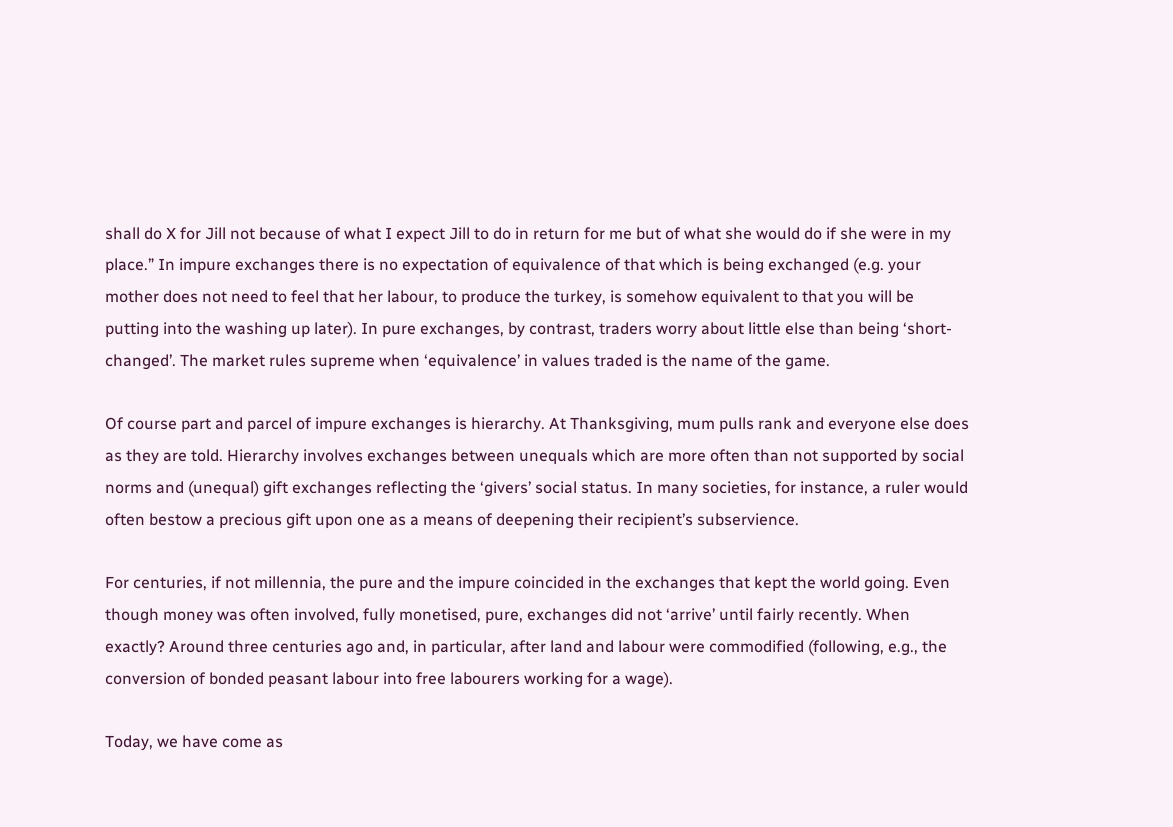shall do X for Jill not because of what I expect Jill to do in return for me but of what she would do if she were in my place.” In impure exchanges there is no expectation of equivalence of that which is being exchanged (e.g. your mother does not need to feel that her labour, to produce the turkey, is somehow equivalent to that you will be putting into the washing up later). In pure exchanges, by contrast, traders worry about little else than being ‘short-changed’. The market rules supreme when ‘equivalence’ in values traded is the name of the game.

Of course part and parcel of impure exchanges is hierarchy. At Thanksgiving, mum pulls rank and everyone else does as they are told. Hierarchy involves exchanges between unequals which are more often than not supported by social norms and (unequal) gift exchanges reflecting the ‘givers’ social status. In many societies, for instance, a ruler would often bestow a precious gift upon one as a means of deepening their recipient’s subservience.

For centuries, if not millennia, the pure and the impure coincided in the exchanges that kept the world going. Even though money was often involved, fully monetised, pure, exchanges did not ‘arrive’ until fairly recently. When exactly? Around three centuries ago and, in particular, after land and labour were commodified (following, e.g., the conversion of bonded peasant labour into free labourers working for a wage).

Today, we have come as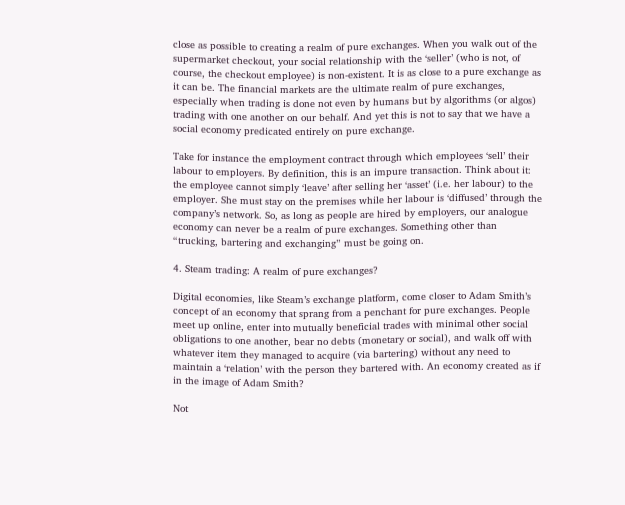close as possible to creating a realm of pure exchanges. When you walk out of the supermarket checkout, your social relationship with the ‘seller’ (who is not, of course, the checkout employee) is non-existent. It is as close to a pure exchange as it can be. The financial markets are the ultimate realm of pure exchanges, especially when trading is done not even by humans but by algorithms (or algos) trading with one another on our behalf. And yet this is not to say that we have a social economy predicated entirely on pure exchange.

Take for instance the employment contract through which employees ‘sell’ their labour to employers. By definition, this is an impure transaction. Think about it: the employee cannot simply ‘leave’ after selling her ‘asset’ (i.e. her labour) to the employer. She must stay on the premises while her labour is ‘diffused’ through the company’s network. So, as long as people are hired by employers, our analogue economy can never be a realm of pure exchanges. Something other than “trucking, bartering and exchanging” must be going on.

4. Steam trading: A realm of pure exchanges?

Digital economies, like Steam’s exchange platform, come closer to Adam Smith’s concept of an economy that sprang from a penchant for pure exchanges. People meet up online, enter into mutually beneficial trades with minimal other social obligations to one another, bear no debts (monetary or social), and walk off with whatever item they managed to acquire (via bartering) without any need to maintain a ‘relation’ with the person they bartered with. An economy created as if in the image of Adam Smith?

Not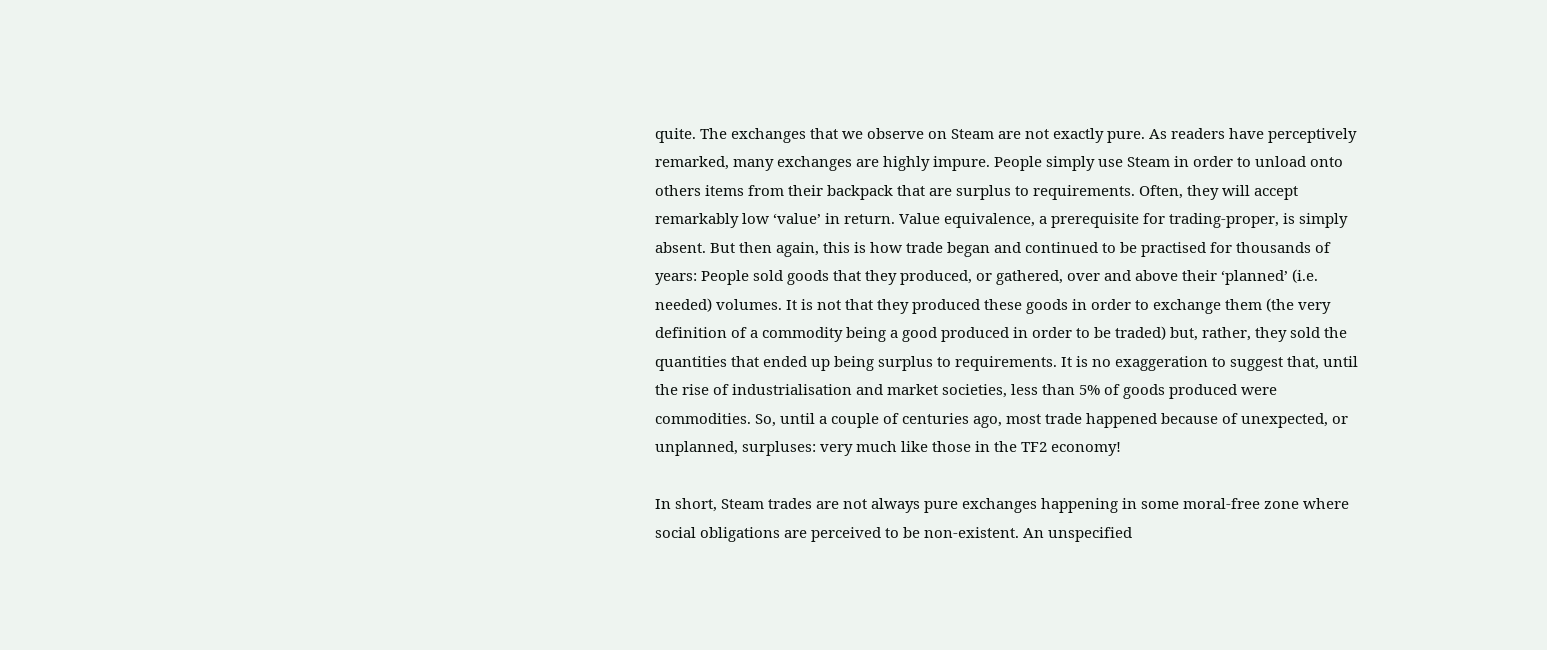quite. The exchanges that we observe on Steam are not exactly pure. As readers have perceptively remarked, many exchanges are highly impure. People simply use Steam in order to unload onto others items from their backpack that are surplus to requirements. Often, they will accept remarkably low ‘value’ in return. Value equivalence, a prerequisite for trading-proper, is simply absent. But then again, this is how trade began and continued to be practised for thousands of years: People sold goods that they produced, or gathered, over and above their ‘planned’ (i.e. needed) volumes. It is not that they produced these goods in order to exchange them (the very definition of a commodity being a good produced in order to be traded) but, rather, they sold the quantities that ended up being surplus to requirements. It is no exaggeration to suggest that, until the rise of industrialisation and market societies, less than 5% of goods produced were commodities. So, until a couple of centuries ago, most trade happened because of unexpected, or unplanned, surpluses: very much like those in the TF2 economy!

In short, Steam trades are not always pure exchanges happening in some moral-free zone where social obligations are perceived to be non-existent. An unspecified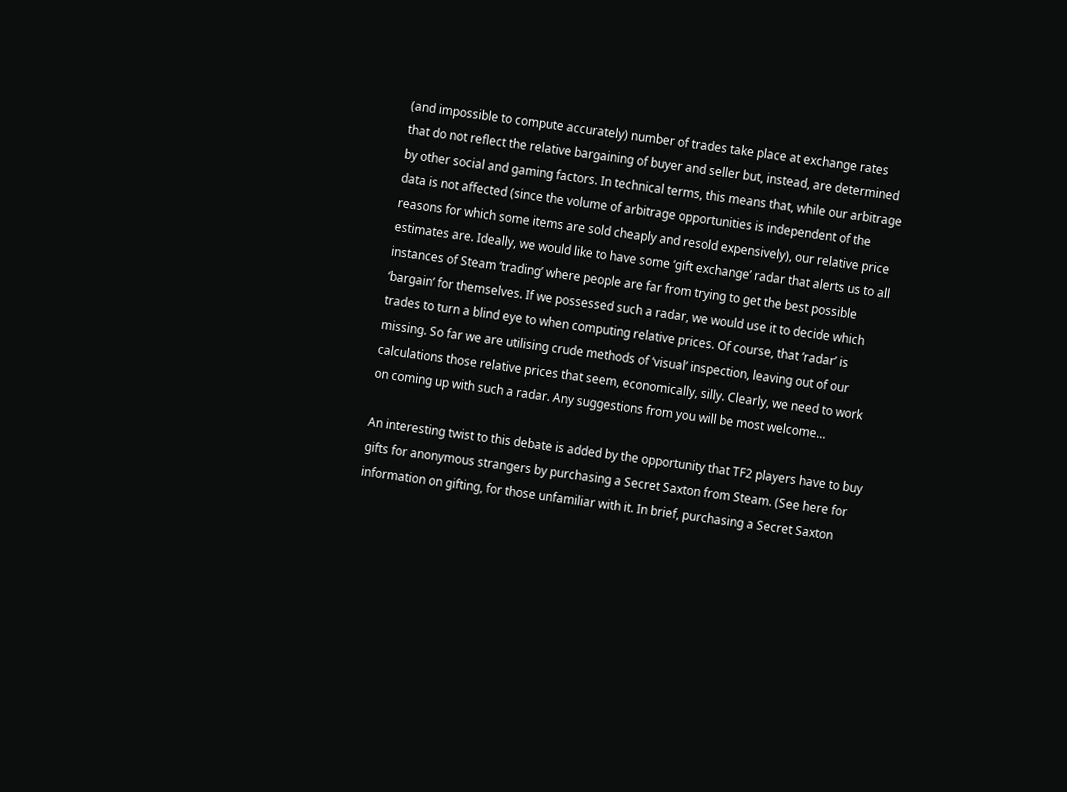(and impossible to compute accurately) number of trades take place at exchange rates that do not reflect the relative bargaining of buyer and seller but, instead, are determined by other social and gaming factors. In technical terms, this means that, while our arbitrage data is not affected (since the volume of arbitrage opportunities is independent of the reasons for which some items are sold cheaply and resold expensively), our relative price estimates are. Ideally, we would like to have some ‘gift exchange’ radar that alerts us to all instances of Steam ‘trading’ where people are far from trying to get the best possible ‘bargain’ for themselves. If we possessed such a radar, we would use it to decide which trades to turn a blind eye to when computing relative prices. Of course, that ‘radar’ is missing. So far we are utilising crude methods of ‘visual’ inspection, leaving out of our calculations those relative prices that seem, economically, silly. Clearly, we need to work on coming up with such a radar. Any suggestions from you will be most welcome…

An interesting twist to this debate is added by the opportunity that TF2 players have to buy gifts for anonymous strangers by purchasing a Secret Saxton from Steam. (See here for information on gifting, for those unfamiliar with it. In brief, purchasing a Secret Saxton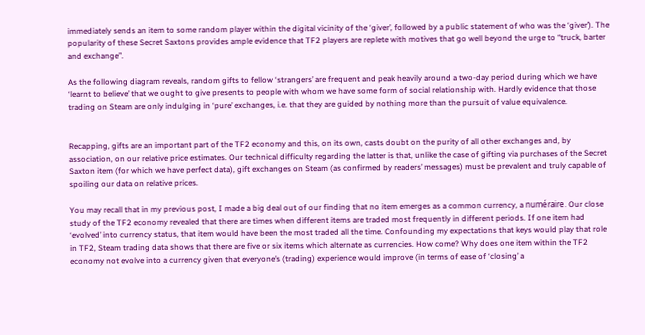immediately sends an item to some random player within the digital vicinity of the ‘giver’, followed by a public statement of who was the ‘giver’). The popularity of these Secret Saxtons provides ample evidence that TF2 players are replete with motives that go well beyond the urge to “truck, barter and exchange”.

As the following diagram reveals, random gifts to fellow ‘strangers’ are frequent and peak heavily around a two-day period during which we have ‘learnt to believe’ that we ought to give presents to people with whom we have some form of social relationship with. Hardly evidence that those trading on Steam are only indulging in ‘pure’ exchanges, i.e. that they are guided by nothing more than the pursuit of value equivalence.


Recapping, gifts are an important part of the TF2 economy and this, on its own, casts doubt on the purity of all other exchanges and, by association, on our relative price estimates. Our technical difficulty regarding the latter is that, unlike the case of gifting via purchases of the Secret Saxton item (for which we have perfect data), gift exchanges on Steam (as confirmed by readers’ messages) must be prevalent and truly capable of spoiling our data on relative prices.

You may recall that in my previous post, I made a big deal out of our finding that no item emerges as a common currency, a numéraire. Our close study of the TF2 economy revealed that there are times when different items are traded most frequently in different periods. If one item had ‘evolved’ into currency status, that item would have been the most traded all the time. Confounding my expectations that keys would play that role in TF2, Steam trading data shows that there are five or six items which alternate as currencies. How come? Why does one item within the TF2 economy not evolve into a currency given that everyone’s (trading) experience would improve (in terms of ease of ‘closing’ a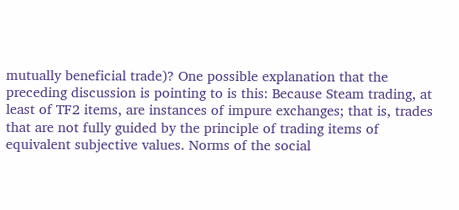mutually beneficial trade)? One possible explanation that the preceding discussion is pointing to is this: Because Steam trading, at least of TF2 items, are instances of impure exchanges; that is, trades that are not fully guided by the principle of trading items of equivalent subjective values. Norms of the social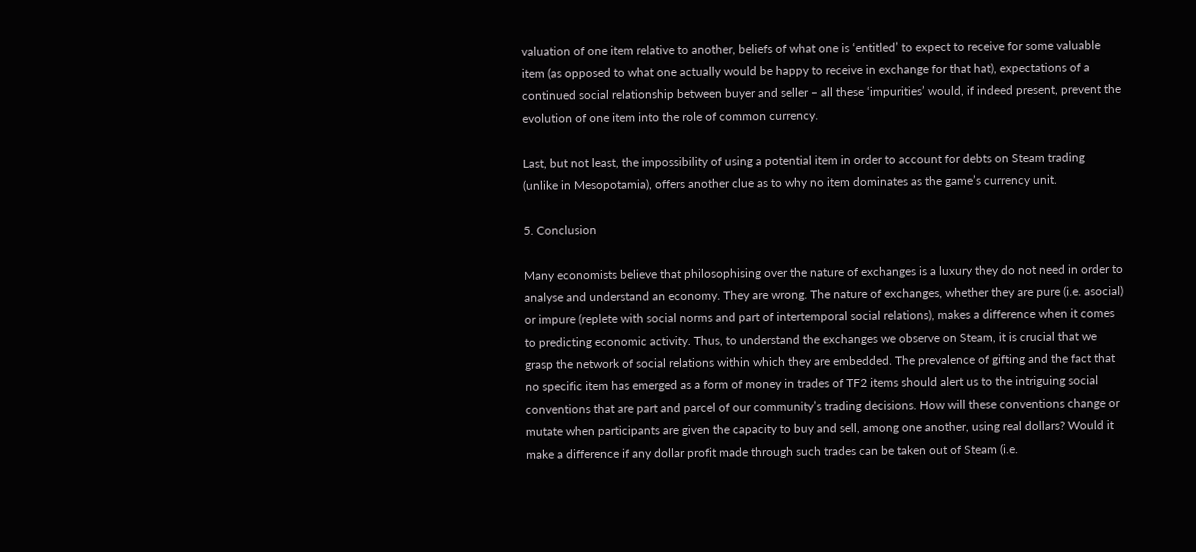valuation of one item relative to another, beliefs of what one is ‘entitled’ to expect to receive for some valuable item (as opposed to what one actually would be happy to receive in exchange for that hat), expectations of a continued social relationship between buyer and seller – all these ‘impurities’ would, if indeed present, prevent the evolution of one item into the role of common currency.

Last, but not least, the impossibility of using a potential item in order to account for debts on Steam trading (unlike in Mesopotamia), offers another clue as to why no item dominates as the game’s currency unit.

5. Conclusion

Many economists believe that philosophising over the nature of exchanges is a luxury they do not need in order to analyse and understand an economy. They are wrong. The nature of exchanges, whether they are pure (i.e. asocial) or impure (replete with social norms and part of intertemporal social relations), makes a difference when it comes to predicting economic activity. Thus, to understand the exchanges we observe on Steam, it is crucial that we grasp the network of social relations within which they are embedded. The prevalence of gifting and the fact that no specific item has emerged as a form of money in trades of TF2 items should alert us to the intriguing social conventions that are part and parcel of our community’s trading decisions. How will these conventions change or mutate when participants are given the capacity to buy and sell, among one another, using real dollars? Would it make a difference if any dollar profit made through such trades can be taken out of Steam (i.e.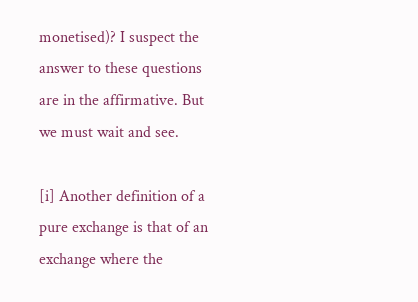monetised)? I suspect the answer to these questions are in the affirmative. But we must wait and see.

[i] Another definition of a pure exchange is that of an exchange where the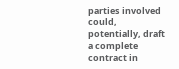parties involved could, potentially, draft a complete contract in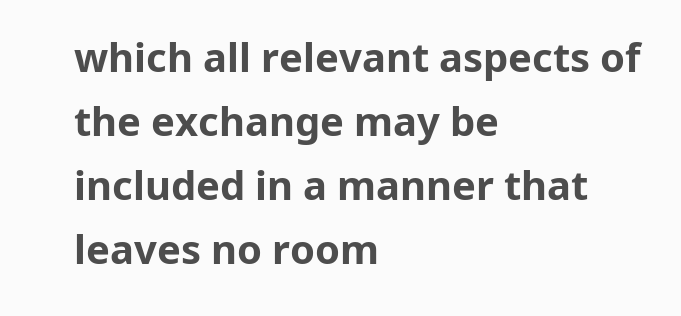which all relevant aspects of the exchange may be included in a manner that leaves no room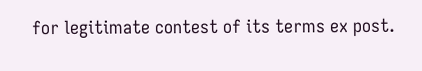for legitimate contest of its terms ex post.